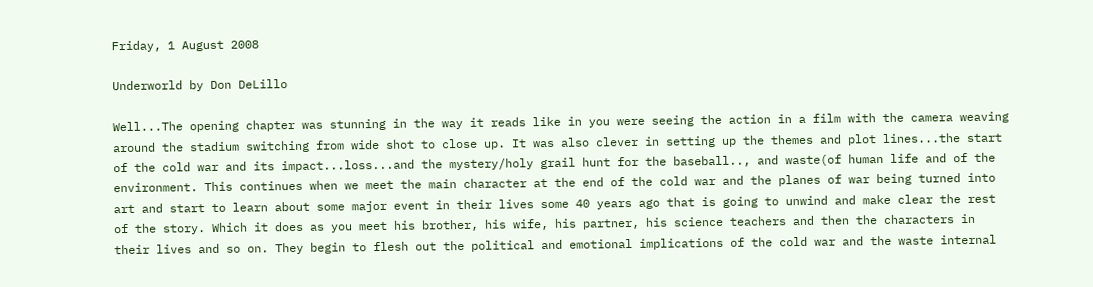Friday, 1 August 2008

Underworld by Don DeLillo

Well...The opening chapter was stunning in the way it reads like in you were seeing the action in a film with the camera weaving around the stadium switching from wide shot to close up. It was also clever in setting up the themes and plot lines...the start of the cold war and its impact...loss...and the mystery/holy grail hunt for the baseball.., and waste(of human life and of the environment. This continues when we meet the main character at the end of the cold war and the planes of war being turned into art and start to learn about some major event in their lives some 40 years ago that is going to unwind and make clear the rest of the story. Which it does as you meet his brother, his wife, his partner, his science teachers and then the characters in their lives and so on. They begin to flesh out the political and emotional implications of the cold war and the waste internal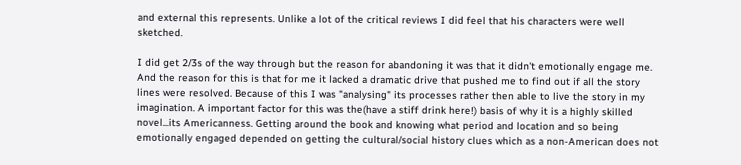and external this represents. Unlike a lot of the critical reviews I did feel that his characters were well sketched.

I did get 2/3s of the way through but the reason for abandoning it was that it didn't emotionally engage me. And the reason for this is that for me it lacked a dramatic drive that pushed me to find out if all the story lines were resolved. Because of this I was "analysing" its processes rather then able to live the story in my imagination. A important factor for this was the(have a stiff drink here!) basis of why it is a highly skilled novel...its Americanness. Getting around the book and knowing what period and location and so being emotionally engaged depended on getting the cultural/social history clues which as a non-American does not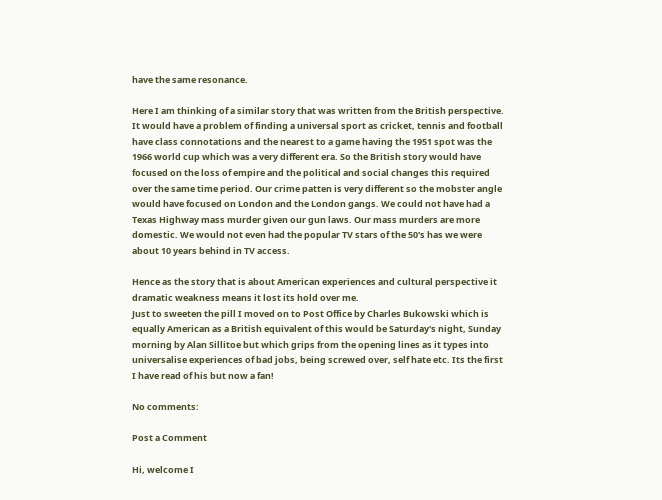have the same resonance.

Here I am thinking of a similar story that was written from the British perspective. It would have a problem of finding a universal sport as cricket, tennis and football have class connotations and the nearest to a game having the 1951 spot was the 1966 world cup which was a very different era. So the British story would have focused on the loss of empire and the political and social changes this required over the same time period. Our crime patten is very different so the mobster angle would have focused on London and the London gangs. We could not have had a Texas Highway mass murder given our gun laws. Our mass murders are more domestic. We would not even had the popular TV stars of the 50's has we were about 10 years behind in TV access.

Hence as the story that is about American experiences and cultural perspective it dramatic weakness means it lost its hold over me.
Just to sweeten the pill I moved on to Post Office by Charles Bukowski which is equally American as a British equivalent of this would be Saturday's night, Sunday morning by Alan Sillitoe but which grips from the opening lines as it types into universalise experiences of bad jobs, being screwed over, self hate etc. Its the first I have read of his but now a fan!

No comments:

Post a Comment

Hi, welcome I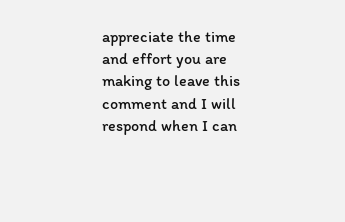appreciate the time and effort you are making to leave this comment and I will respond when I can